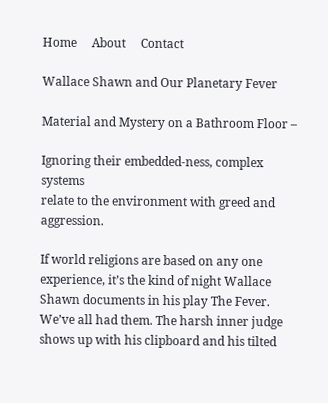Home     About     Contact

Wallace Shawn and Our Planetary Fever

Material and Mystery on a Bathroom Floor –

Ignoring their embedded-ness, complex systems
relate to the environment with greed and aggression.

If world religions are based on any one experience, it’s the kind of night Wallace Shawn documents in his play The Fever. We’ve all had them. The harsh inner judge shows up with his clipboard and his tilted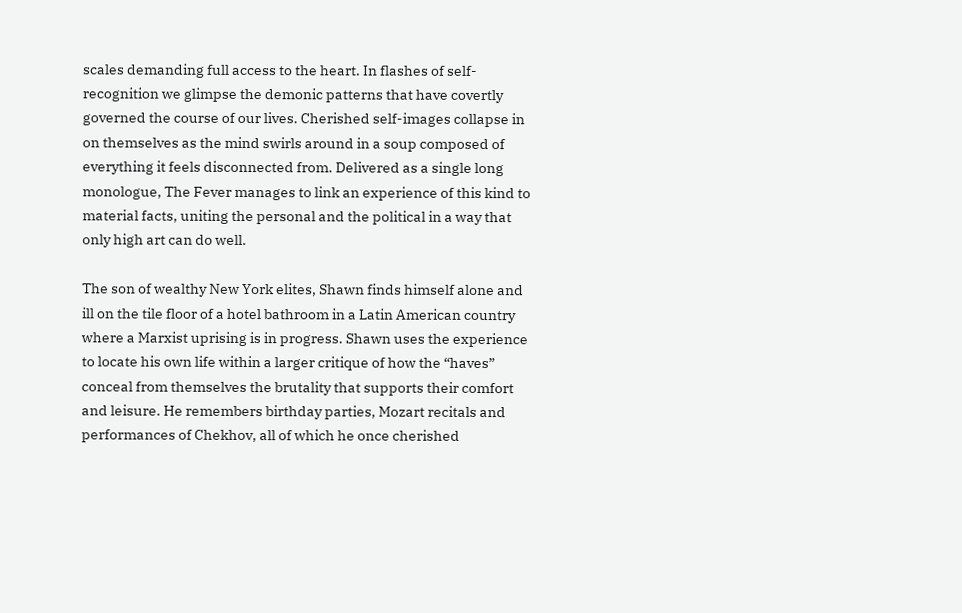scales demanding full access to the heart. In flashes of self-recognition we glimpse the demonic patterns that have covertly governed the course of our lives. Cherished self-images collapse in on themselves as the mind swirls around in a soup composed of everything it feels disconnected from. Delivered as a single long monologue, The Fever manages to link an experience of this kind to material facts, uniting the personal and the political in a way that only high art can do well.

The son of wealthy New York elites, Shawn finds himself alone and ill on the tile floor of a hotel bathroom in a Latin American country where a Marxist uprising is in progress. Shawn uses the experience to locate his own life within a larger critique of how the “haves” conceal from themselves the brutality that supports their comfort and leisure. He remembers birthday parties, Mozart recitals and performances of Chekhov, all of which he once cherished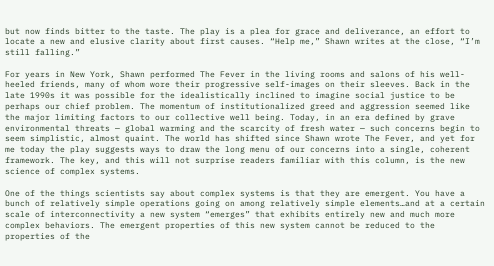but now finds bitter to the taste. The play is a plea for grace and deliverance, an effort to locate a new and elusive clarity about first causes. “Help me,” Shawn writes at the close, “I’m still falling.”

For years in New York, Shawn performed The Fever in the living rooms and salons of his well-heeled friends, many of whom wore their progressive self-images on their sleeves. Back in the late 1990s it was possible for the idealistically inclined to imagine social justice to be perhaps our chief problem. The momentum of institutionalized greed and aggression seemed like the major limiting factors to our collective well being. Today, in an era defined by grave environmental threats — global warming and the scarcity of fresh water — such concerns begin to seem simplistic, almost quaint. The world has shifted since Shawn wrote The Fever, and yet for me today the play suggests ways to draw the long menu of our concerns into a single, coherent framework. The key, and this will not surprise readers familiar with this column, is the new science of complex systems.

One of the things scientists say about complex systems is that they are emergent. You have a bunch of relatively simple operations going on among relatively simple elements…and at a certain scale of interconnectivity a new system “emerges” that exhibits entirely new and much more complex behaviors. The emergent properties of this new system cannot be reduced to the properties of the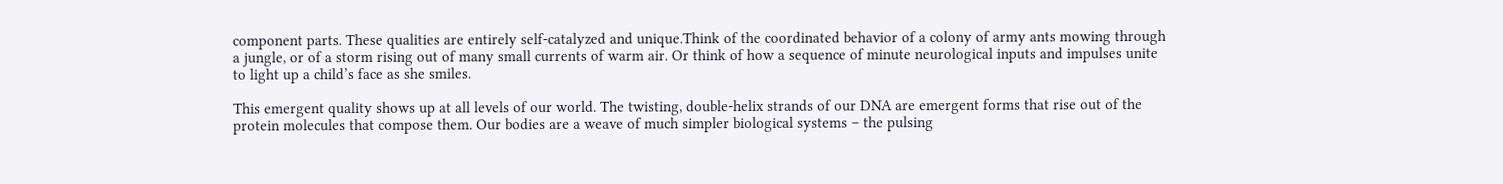component parts. These qualities are entirely self-catalyzed and unique.Think of the coordinated behavior of a colony of army ants mowing through a jungle, or of a storm rising out of many small currents of warm air. Or think of how a sequence of minute neurological inputs and impulses unite to light up a child’s face as she smiles.

This emergent quality shows up at all levels of our world. The twisting, double-helix strands of our DNA are emergent forms that rise out of the protein molecules that compose them. Our bodies are a weave of much simpler biological systems – the pulsing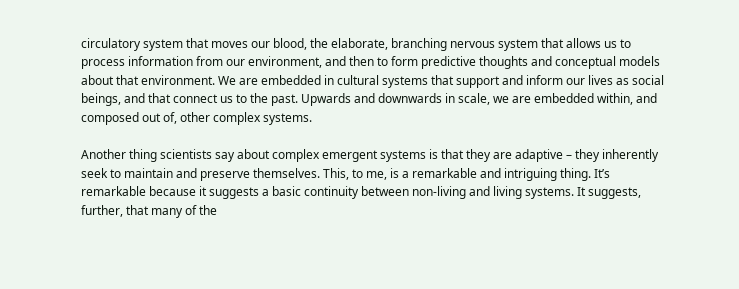circulatory system that moves our blood, the elaborate, branching nervous system that allows us to process information from our environment, and then to form predictive thoughts and conceptual models about that environment. We are embedded in cultural systems that support and inform our lives as social beings, and that connect us to the past. Upwards and downwards in scale, we are embedded within, and composed out of, other complex systems.

Another thing scientists say about complex emergent systems is that they are adaptive – they inherently seek to maintain and preserve themselves. This, to me, is a remarkable and intriguing thing. It’s remarkable because it suggests a basic continuity between non-living and living systems. It suggests, further, that many of the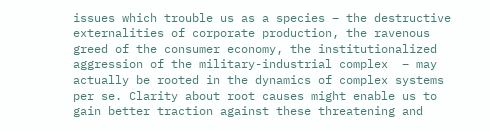issues which trouble us as a species – the destructive externalities of corporate production, the ravenous greed of the consumer economy, the institutionalized aggression of the military-industrial complex  – may actually be rooted in the dynamics of complex systems per se. Clarity about root causes might enable us to gain better traction against these threatening and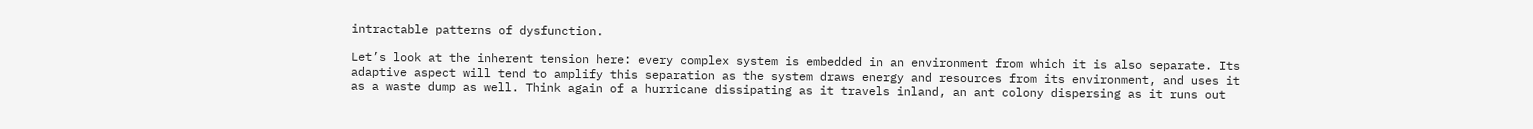intractable patterns of dysfunction.

Let’s look at the inherent tension here: every complex system is embedded in an environment from which it is also separate. Its adaptive aspect will tend to amplify this separation as the system draws energy and resources from its environment, and uses it as a waste dump as well. Think again of a hurricane dissipating as it travels inland, an ant colony dispersing as it runs out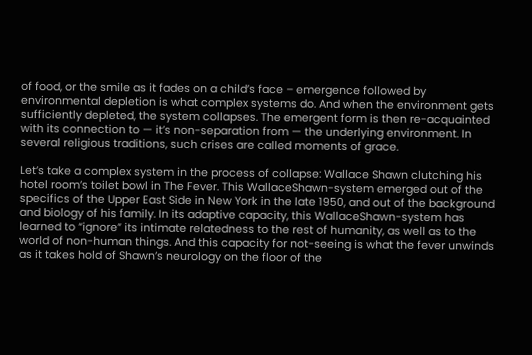of food, or the smile as it fades on a child’s face – emergence followed by environmental depletion is what complex systems do. And when the environment gets sufficiently depleted, the system collapses. The emergent form is then re-acquainted with its connection to — it’s non-separation from — the underlying environment. In several religious traditions, such crises are called moments of grace.

Let’s take a complex system in the process of collapse: Wallace Shawn clutching his hotel room’s toilet bowl in The Fever. This WallaceShawn-system emerged out of the specifics of the Upper East Side in New York in the late 1950, and out of the background and biology of his family. In its adaptive capacity, this WallaceShawn-system has learned to “ignore” its intimate relatedness to the rest of humanity, as well as to the world of non-human things. And this capacity for not-seeing is what the fever unwinds as it takes hold of Shawn’s neurology on the floor of the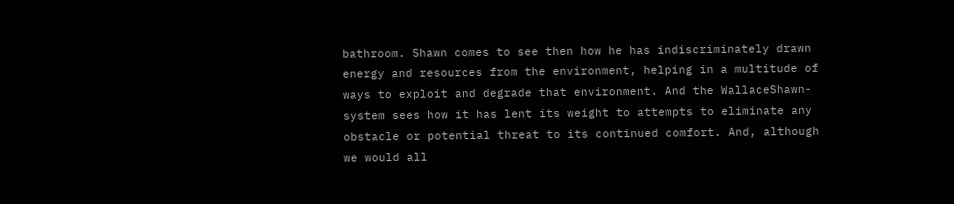bathroom. Shawn comes to see then how he has indiscriminately drawn energy and resources from the environment, helping in a multitude of ways to exploit and degrade that environment. And the WallaceShawn-system sees how it has lent its weight to attempts to eliminate any obstacle or potential threat to its continued comfort. And, although we would all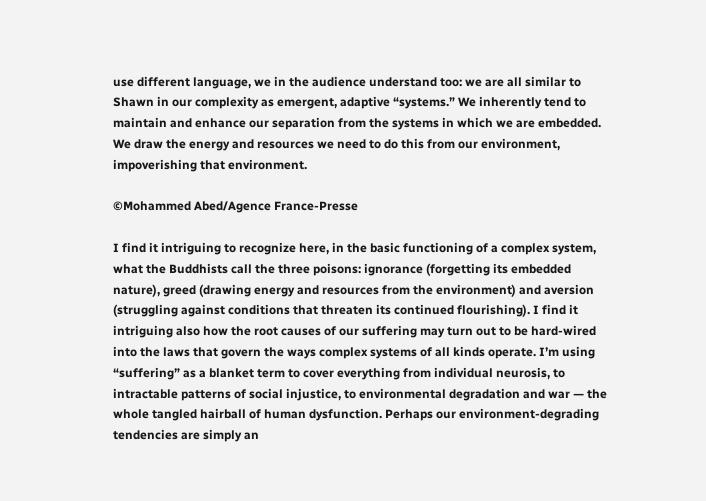use different language, we in the audience understand too: we are all similar to Shawn in our complexity as emergent, adaptive “systems.” We inherently tend to maintain and enhance our separation from the systems in which we are embedded. We draw the energy and resources we need to do this from our environment, impoverishing that environment.

©Mohammed Abed/Agence France-Presse

I find it intriguing to recognize here, in the basic functioning of a complex system, what the Buddhists call the three poisons: ignorance (forgetting its embedded nature), greed (drawing energy and resources from the environment) and aversion (struggling against conditions that threaten its continued flourishing). I find it intriguing also how the root causes of our suffering may turn out to be hard-wired into the laws that govern the ways complex systems of all kinds operate. I’m using “suffering” as a blanket term to cover everything from individual neurosis, to intractable patterns of social injustice, to environmental degradation and war — the whole tangled hairball of human dysfunction. Perhaps our environment-degrading tendencies are simply an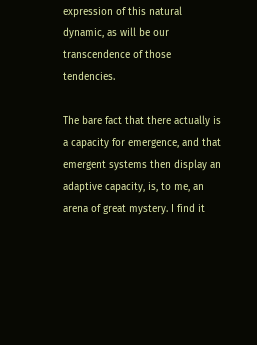expression of this natural dynamic, as will be our transcendence of those tendencies.

The bare fact that there actually is a capacity for emergence, and that emergent systems then display an adaptive capacity, is, to me, an arena of great mystery. I find it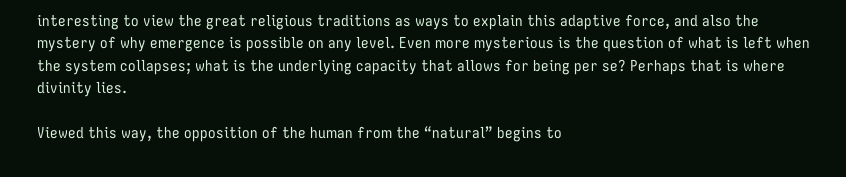interesting to view the great religious traditions as ways to explain this adaptive force, and also the mystery of why emergence is possible on any level. Even more mysterious is the question of what is left when the system collapses; what is the underlying capacity that allows for being per se? Perhaps that is where divinity lies.

Viewed this way, the opposition of the human from the “natural” begins to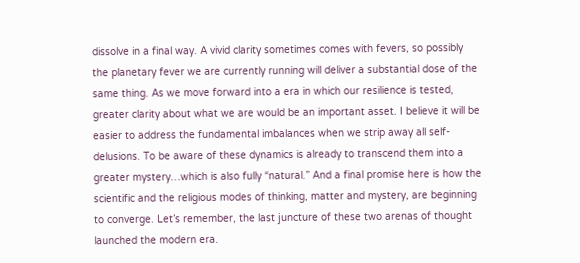dissolve in a final way. A vivid clarity sometimes comes with fevers, so possibly the planetary fever we are currently running will deliver a substantial dose of the same thing. As we move forward into a era in which our resilience is tested, greater clarity about what we are would be an important asset. I believe it will be easier to address the fundamental imbalances when we strip away all self-delusions. To be aware of these dynamics is already to transcend them into a greater mystery…which is also fully “natural.” And a final promise here is how the scientific and the religious modes of thinking, matter and mystery, are beginning to converge. Let’s remember, the last juncture of these two arenas of thought launched the modern era.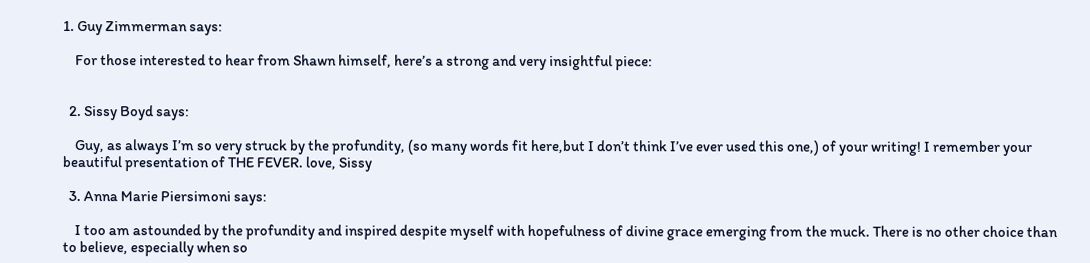1. Guy Zimmerman says:

    For those interested to hear from Shawn himself, here’s a strong and very insightful piece:


  2. Sissy Boyd says:

    Guy, as always I’m so very struck by the profundity, (so many words fit here,but I don’t think I’ve ever used this one,) of your writing! I remember your beautiful presentation of THE FEVER. love, Sissy

  3. Anna Marie Piersimoni says:

    I too am astounded by the profundity and inspired despite myself with hopefulness of divine grace emerging from the muck. There is no other choice than to believe, especially when so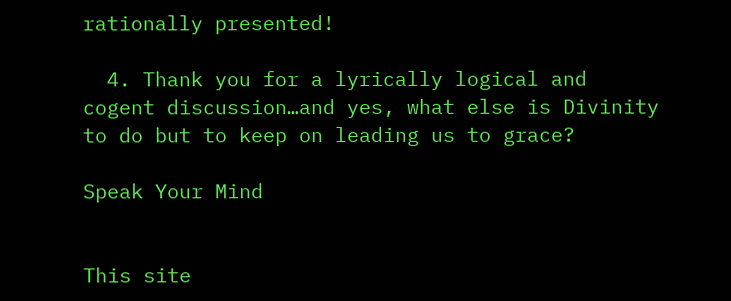rationally presented!

  4. Thank you for a lyrically logical and cogent discussion…and yes, what else is Divinity to do but to keep on leading us to grace?

Speak Your Mind


This site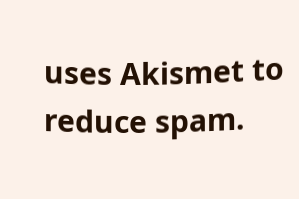uses Akismet to reduce spam.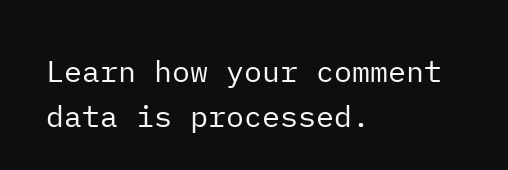Learn how your comment data is processed.